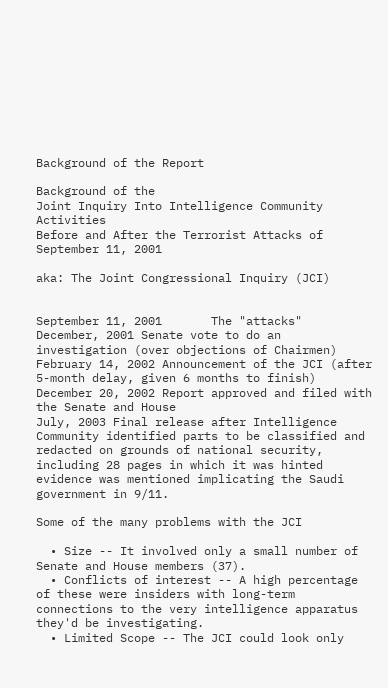Background of the Report

Background of the
Joint Inquiry Into Intelligence Community Activities
Before and After the Terrorist Attacks of September 11, 2001

aka: The Joint Congressional Inquiry (JCI)


September 11, 2001       The "attacks"
December, 2001 Senate vote to do an investigation (over objections of Chairmen)
February 14, 2002 Announcement of the JCI (after 5-month delay, given 6 months to finish)
December 20, 2002 Report approved and filed with the Senate and House
July, 2003 Final release after Intelligence Community identified parts to be classified and redacted on grounds of national security, including 28 pages in which it was hinted evidence was mentioned implicating the Saudi government in 9/11.

Some of the many problems with the JCI

  • Size -- It involved only a small number of Senate and House members (37).
  • Conflicts of interest -- A high percentage of these were insiders with long-term connections to the very intelligence apparatus they'd be investigating.
  • Limited Scope -- The JCI could look only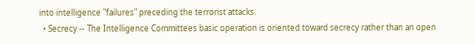into intelligence "failures" preceding the terrorist attacks.
  • Secrecy -- The Intelligence Committees basic operation is oriented toward secrecy rather than an open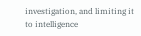investigation, and limiting it to intelligence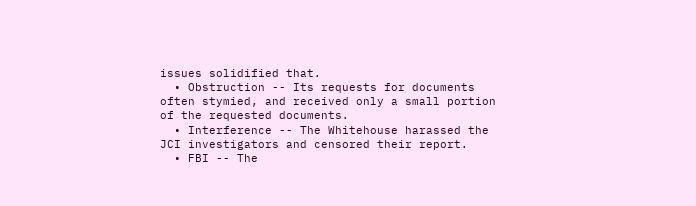issues solidified that.
  • Obstruction -- Its requests for documents often stymied, and received only a small portion of the requested documents.
  • Interference -- The Whitehouse harassed the JCI investigators and censored their report.
  • FBI -- The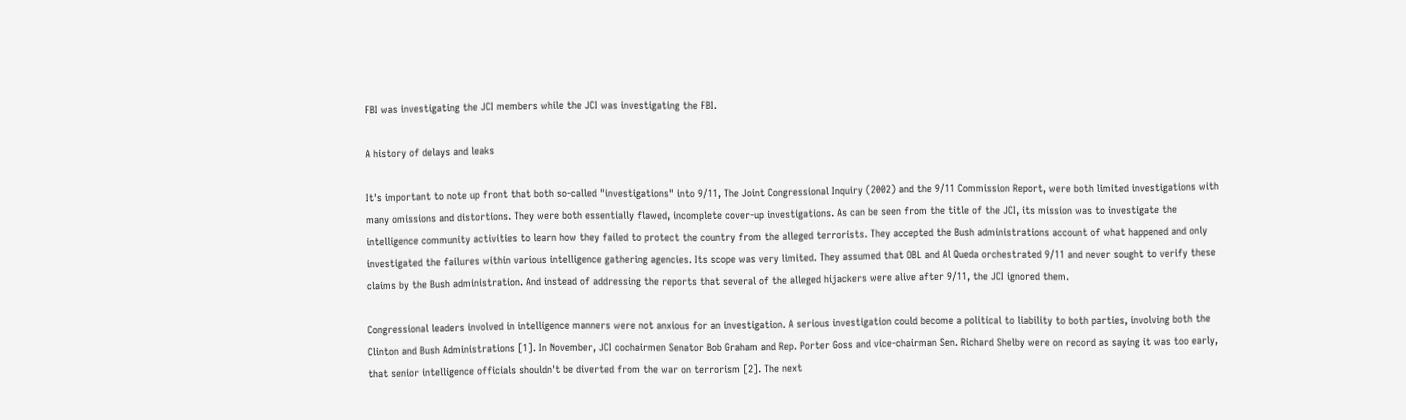FBI was investigating the JCI members while the JCI was investigating the FBI.

A history of delays and leaks

It's important to note up front that both so-called "investigations" into 9/11, The Joint Congressional Inquiry (2002) and the 9/11 Commission Report, were both limited investigations with many omissions and distortions. They were both essentially flawed, incomplete cover-up investigations. As can be seen from the title of the JCI, its mission was to investigate the intelligence community activities to learn how they failed to protect the country from the alleged terrorists. They accepted the Bush administrations account of what happened and only investigated the failures within various intelligence gathering agencies. Its scope was very limited. They assumed that OBL and Al Queda orchestrated 9/11 and never sought to verify these claims by the Bush administration. And instead of addressing the reports that several of the alleged hijackers were alive after 9/11, the JCI ignored them.

Congressional leaders involved in intelligence manners were not anxious for an investigation. A serious investigation could become a political to liability to both parties, involving both the Clinton and Bush Administrations [1]. In November, JCI cochairmen Senator Bob Graham and Rep. Porter Goss and vice-chairman Sen. Richard Shelby were on record as saying it was too early, that senior intelligence officials shouldn't be diverted from the war on terrorism [2]. The next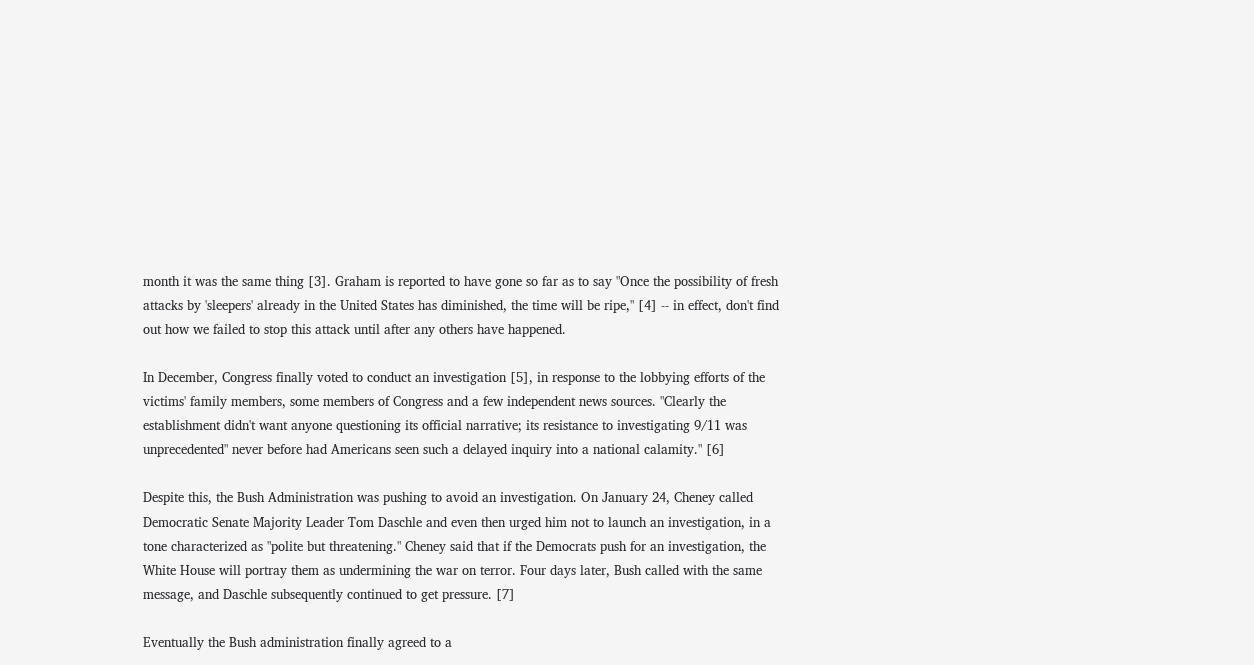month it was the same thing [3]. Graham is reported to have gone so far as to say "Once the possibility of fresh attacks by 'sleepers' already in the United States has diminished, the time will be ripe," [4] -- in effect, don't find out how we failed to stop this attack until after any others have happened.

In December, Congress finally voted to conduct an investigation [5], in response to the lobbying efforts of the victims' family members, some members of Congress and a few independent news sources. "Clearly the establishment didn't want anyone questioning its official narrative; its resistance to investigating 9/11 was unprecedented" never before had Americans seen such a delayed inquiry into a national calamity." [6]

Despite this, the Bush Administration was pushing to avoid an investigation. On January 24, Cheney called Democratic Senate Majority Leader Tom Daschle and even then urged him not to launch an investigation, in a tone characterized as "polite but threatening." Cheney said that if the Democrats push for an investigation, the White House will portray them as undermining the war on terror. Four days later, Bush called with the same message, and Daschle subsequently continued to get pressure. [7]

Eventually the Bush administration finally agreed to a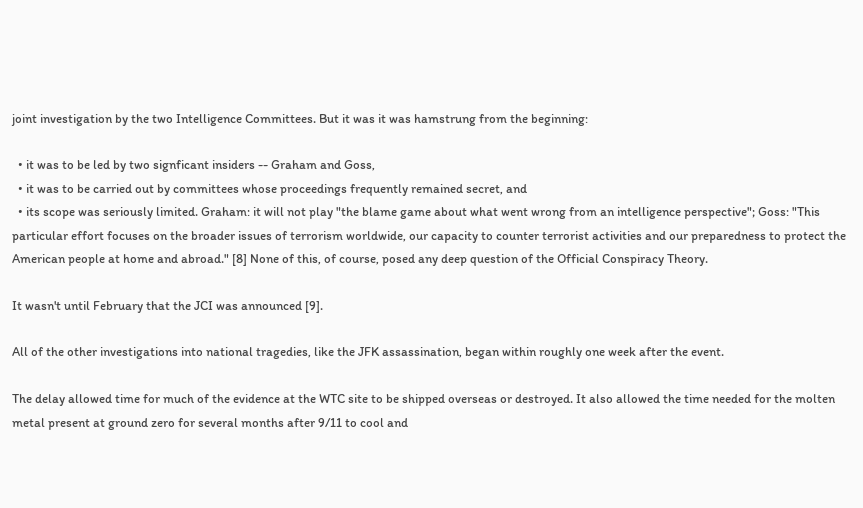joint investigation by the two Intelligence Committees. But it was it was hamstrung from the beginning:

  • it was to be led by two signficant insiders -- Graham and Goss,
  • it was to be carried out by committees whose proceedings frequently remained secret, and
  • its scope was seriously limited. Graham: it will not play "the blame game about what went wrong from an intelligence perspective"; Goss: "This particular effort focuses on the broader issues of terrorism worldwide, our capacity to counter terrorist activities and our preparedness to protect the American people at home and abroad." [8] None of this, of course, posed any deep question of the Official Conspiracy Theory.

It wasn't until February that the JCI was announced [9].

All of the other investigations into national tragedies, like the JFK assassination, began within roughly one week after the event.

The delay allowed time for much of the evidence at the WTC site to be shipped overseas or destroyed. It also allowed the time needed for the molten metal present at ground zero for several months after 9/11 to cool and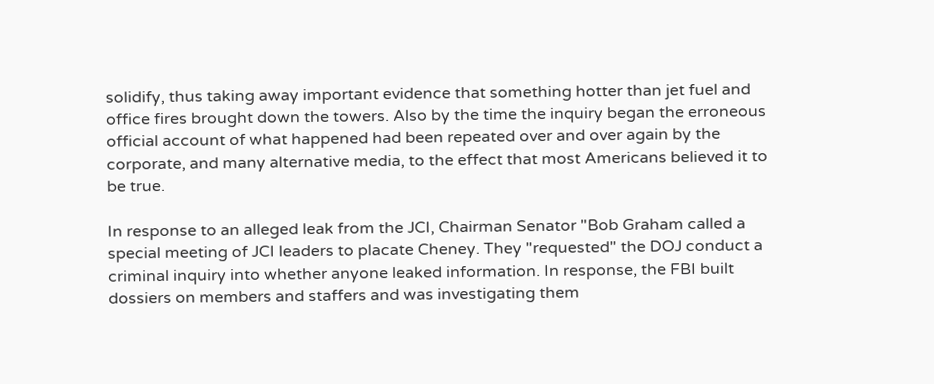solidify, thus taking away important evidence that something hotter than jet fuel and office fires brought down the towers. Also by the time the inquiry began the erroneous official account of what happened had been repeated over and over again by the corporate, and many alternative media, to the effect that most Americans believed it to be true.

In response to an alleged leak from the JCI, Chairman Senator "Bob Graham called a special meeting of JCI leaders to placate Cheney. They "requested" the DOJ conduct a criminal inquiry into whether anyone leaked information. In response, the FBI built dossiers on members and staffers and was investigating them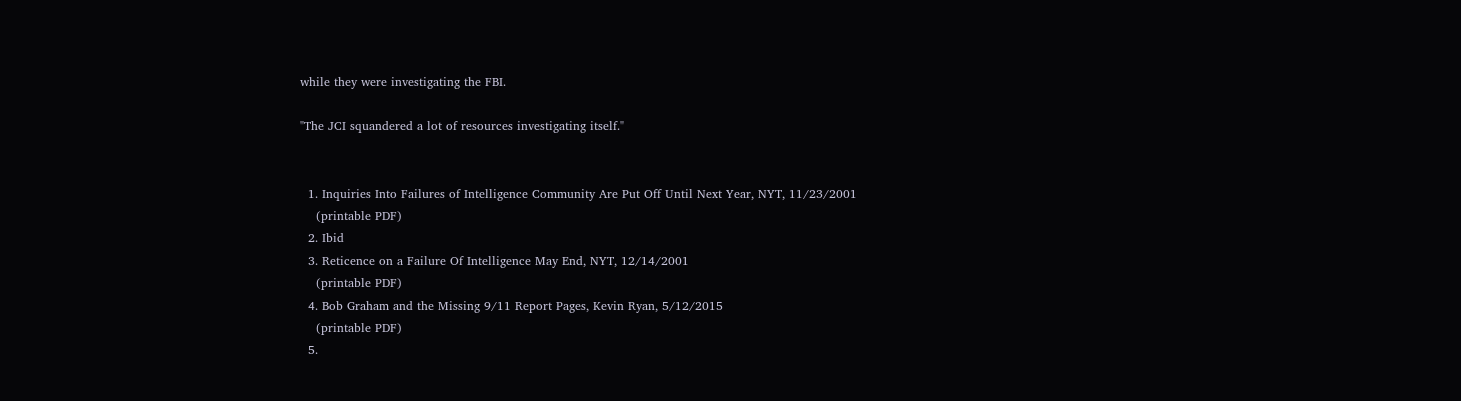while they were investigating the FBI.

"The JCI squandered a lot of resources investigating itself."


  1. Inquiries Into Failures of Intelligence Community Are Put Off Until Next Year, NYT, 11/23/2001
    (printable PDF)
  2. Ibid
  3. Reticence on a Failure Of Intelligence May End, NYT, 12/14/2001
    (printable PDF)
  4. Bob Graham and the Missing 9/11 Report Pages, Kevin Ryan, 5/12/2015
    (printable PDF)
  5.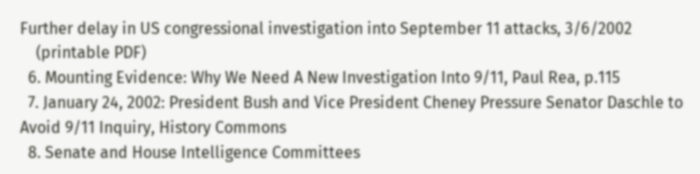Further delay in US congressional investigation into September 11 attacks, 3/6/2002
    (printable PDF)
  6. Mounting Evidence: Why We Need A New Investigation Into 9/11, Paul Rea, p.115
  7. January 24, 2002: President Bush and Vice President Cheney Pressure Senator Daschle to Avoid 9/11 Inquiry, History Commons
  8. Senate and House Intelligence Committees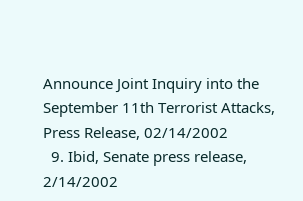Announce Joint Inquiry into the September 11th Terrorist Attacks, Press Release, 02/14/2002
  9. Ibid, Senate press release, 2/14/2002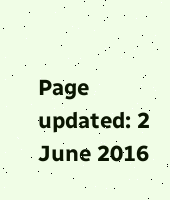Page updated: 2 June 2016